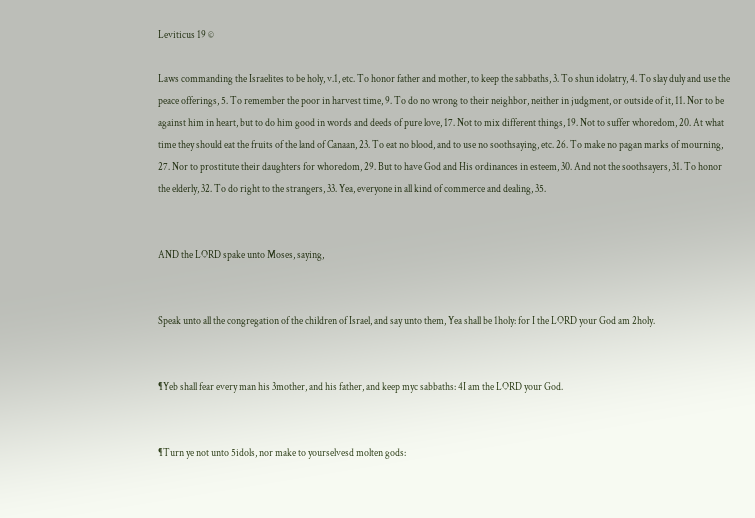Leviticus 19 ©

Laws commanding the Israelites to be holy, v.1, etc. To honor father and mother, to keep the sabbaths, 3. To shun idolatry, 4. To slay duly and use the peace offerings, 5. To remember the poor in harvest time, 9. To do no wrong to their neighbor, neither in judgment, or outside of it, 11. Nor to be against him in heart, but to do him good in words and deeds of pure love, 17. Not to mix different things, 19. Not to suffer whoredom, 20. At what time they should eat the fruits of the land of Canaan, 23. To eat no blood, and to use no soothsaying, etc. 26. To make no pagan marks of mourning, 27. Nor to prostitute their daughters for whoredom, 29. But to have God and His ordinances in esteem, 30. And not the soothsayers, 31. To honor the elderly, 32. To do right to the strangers, 33. Yea, everyone in all kind of commerce and dealing, 35.


AND the LORD spake unto Moses, saying,


Speak unto all the congregation of the children of Israel, and say unto them, Yea shall be 1holy: for I the LORD your God am 2holy.


¶Yeb shall fear every man his 3mother, and his father, and keep myc sabbaths: 4I am the LORD your God.


¶Turn ye not unto 5idols, nor make to yourselvesd molten gods: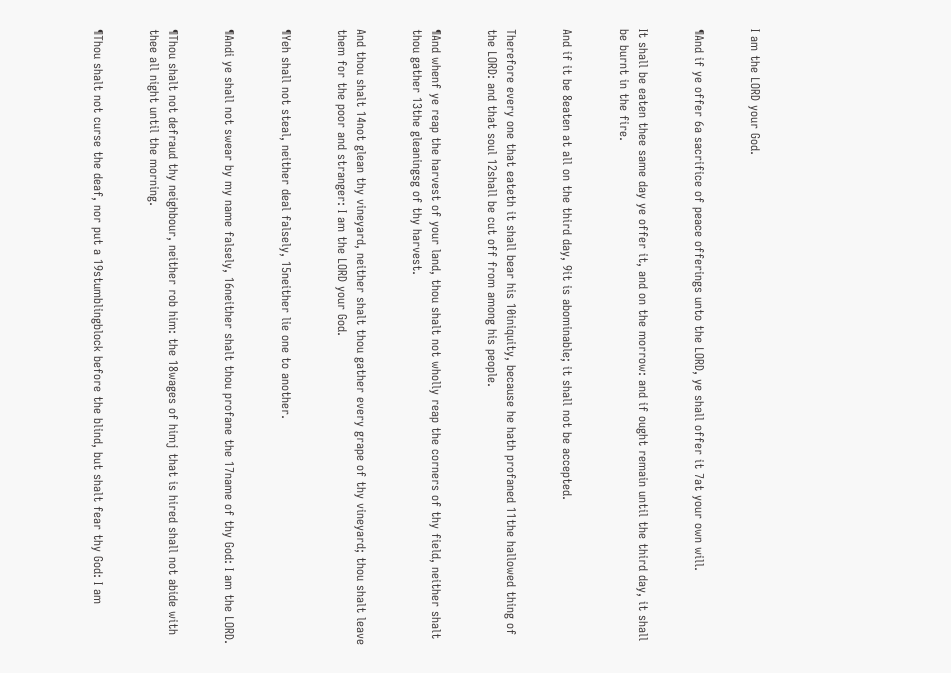I am the LORD your God.


¶And if ye offer 6a sacrifice of peace offerings unto the LORD, ye shall offer it 7at your own will.


It shall be eaten thee same day ye offer it, and on the morrow: and if ought remain until the third day, it shall be burnt in the fire.


And if it be 8eaten at all on the third day, 9it is abominable; it shall not be accepted.


Therefore every one that eateth it shall bear his 10iniquity, because he hath profaned 11the hallowed thing of the LORD: and that soul 12shall be cut off from among his people.


¶And whenf ye reap the harvest of your land, thou shalt not wholly reap the corners of thy field, neither shalt thou gather 13the gleaningsg of thy harvest.


And thou shalt 14not glean thy vineyard, neither shalt thou gather every grape of thy vineyard; thou shalt leave them for the poor and stranger: I am the LORD your God.


¶Yeh shall not steal, neither deal falsely, 15neither lie one to another.


¶Andi ye shall not swear by my name falsely, 16neither shalt thou profane the 17name of thy God: I am the LORD.


¶Thou shalt not defraud thy neighbour, neither rob him: the 18wages of himj that is hired shall not abide with thee all night until the morning.


¶Thou shalt not curse the deaf, nor put a 19stumblingblock before the blind, but shalt fear thy God: I am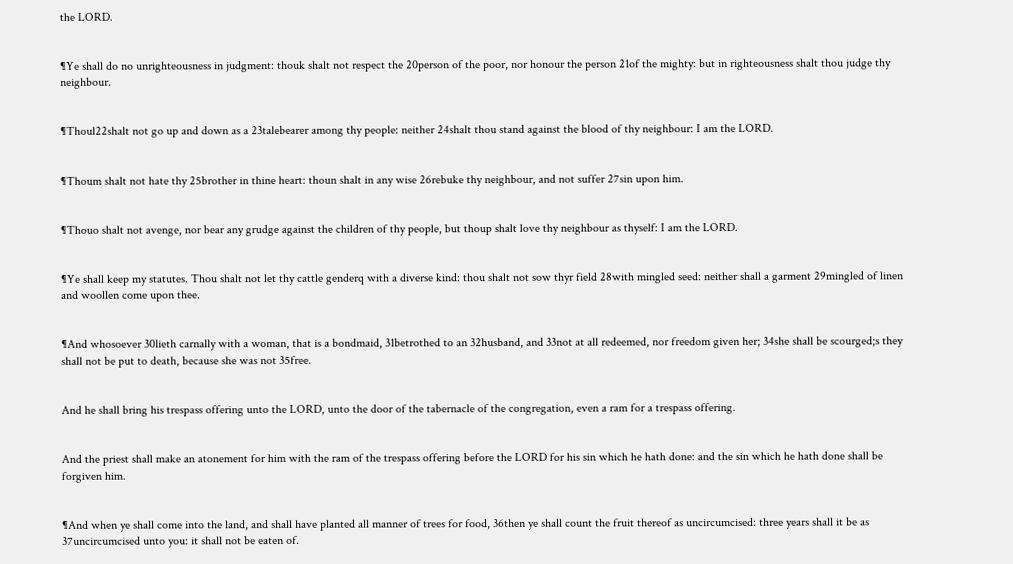the LORD.


¶Ye shall do no unrighteousness in judgment: thouk shalt not respect the 20person of the poor, nor honour the person 21of the mighty: but in righteousness shalt thou judge thy neighbour.


¶Thoul22shalt not go up and down as a 23talebearer among thy people: neither 24shalt thou stand against the blood of thy neighbour: I am the LORD.


¶Thoum shalt not hate thy 25brother in thine heart: thoun shalt in any wise 26rebuke thy neighbour, and not suffer 27sin upon him.


¶Thouo shalt not avenge, nor bear any grudge against the children of thy people, but thoup shalt love thy neighbour as thyself: I am the LORD.


¶Ye shall keep my statutes. Thou shalt not let thy cattle genderq with a diverse kind: thou shalt not sow thyr field 28with mingled seed: neither shall a garment 29mingled of linen and woollen come upon thee.


¶And whosoever 30lieth carnally with a woman, that is a bondmaid, 31betrothed to an 32husband, and 33not at all redeemed, nor freedom given her; 34she shall be scourged;s they shall not be put to death, because she was not 35free.


And he shall bring his trespass offering unto the LORD, unto the door of the tabernacle of the congregation, even a ram for a trespass offering.


And the priest shall make an atonement for him with the ram of the trespass offering before the LORD for his sin which he hath done: and the sin which he hath done shall be forgiven him.


¶And when ye shall come into the land, and shall have planted all manner of trees for food, 36then ye shall count the fruit thereof as uncircumcised: three years shall it be as 37uncircumcised unto you: it shall not be eaten of.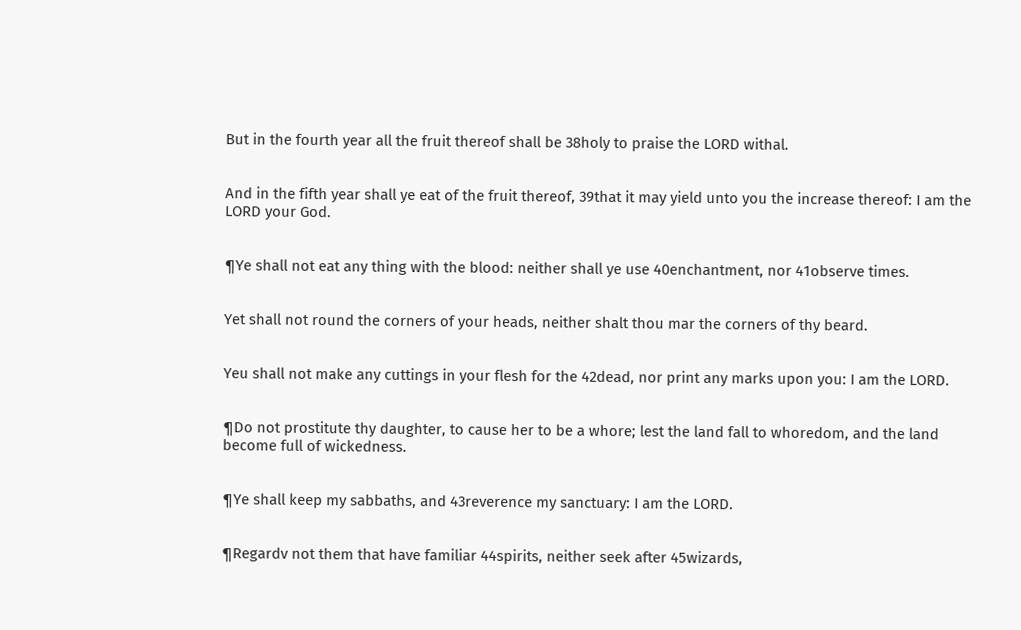But in the fourth year all the fruit thereof shall be 38holy to praise the LORD withal.


And in the fifth year shall ye eat of the fruit thereof, 39that it may yield unto you the increase thereof: I am the LORD your God.


¶Ye shall not eat any thing with the blood: neither shall ye use 40enchantment, nor 41observe times.


Yet shall not round the corners of your heads, neither shalt thou mar the corners of thy beard.


Yeu shall not make any cuttings in your flesh for the 42dead, nor print any marks upon you: I am the LORD.


¶Do not prostitute thy daughter, to cause her to be a whore; lest the land fall to whoredom, and the land become full of wickedness.


¶Ye shall keep my sabbaths, and 43reverence my sanctuary: I am the LORD.


¶Regardv not them that have familiar 44spirits, neither seek after 45wizards,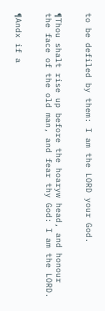to be defiled by them: I am the LORD your God.


¶Thou shalt rise up before the hoaryw head, and honour the face of the old man, and fear thy God: I am the LORD.


¶Andx if a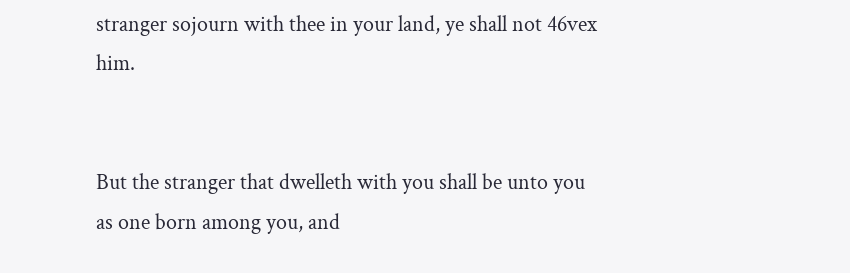stranger sojourn with thee in your land, ye shall not 46vex him.


But the stranger that dwelleth with you shall be unto you as one born among you, and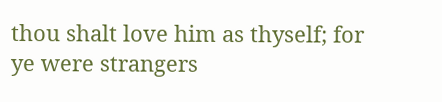thou shalt love him as thyself; for ye were strangers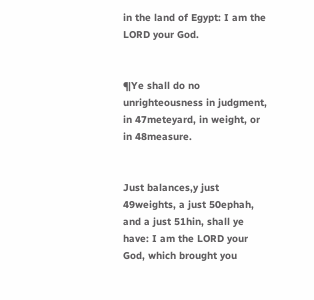in the land of Egypt: I am the LORD your God.


¶Ye shall do no unrighteousness in judgment, in 47meteyard, in weight, or in 48measure.


Just balances,y just 49weights, a just 50ephah, and a just 51hin, shall ye have: I am the LORD your God, which brought you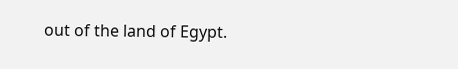out of the land of Egypt.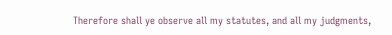Therefore shall ye observe all my statutes, and all my judgments,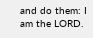and do them: I am the LORD.